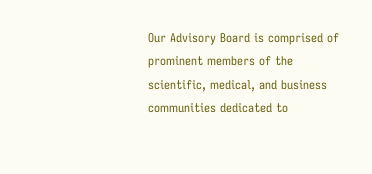Our Advisory Board is comprised of prominent members of the scientific, medical, and business communities dedicated to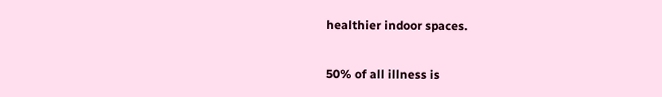healthier indoor spaces.

50% of all illness is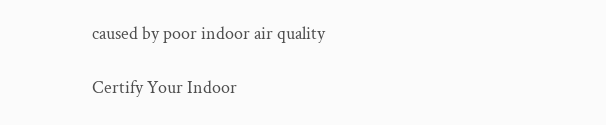caused by poor indoor air quality

Certify Your Indoor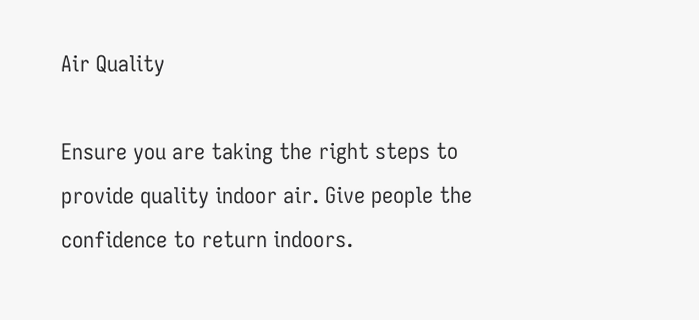Air Quality

Ensure you are taking the right steps to provide quality indoor air. Give people the confidence to return indoors.